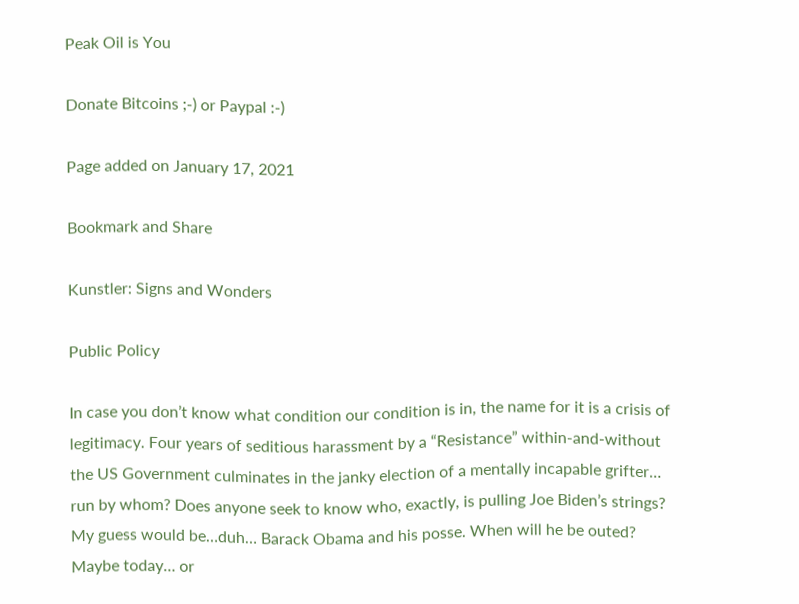Peak Oil is You

Donate Bitcoins ;-) or Paypal :-)

Page added on January 17, 2021

Bookmark and Share

Kunstler: Signs and Wonders

Public Policy

In case you don’t know what condition our condition is in, the name for it is a crisis of legitimacy. Four years of seditious harassment by a “Resistance” within-and-without the US Government culminates in the janky election of a mentally incapable grifter… run by whom? Does anyone seek to know who, exactly, is pulling Joe Biden’s strings? My guess would be…duh… Barack Obama and his posse. When will he be outed? Maybe today… or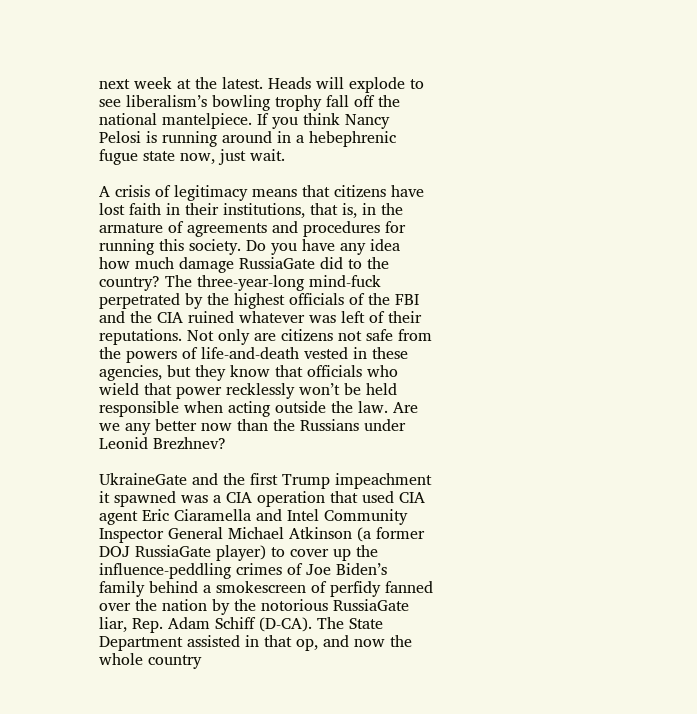next week at the latest. Heads will explode to see liberalism’s bowling trophy fall off the national mantelpiece. If you think Nancy Pelosi is running around in a hebephrenic fugue state now, just wait.

A crisis of legitimacy means that citizens have lost faith in their institutions, that is, in the armature of agreements and procedures for running this society. Do you have any idea how much damage RussiaGate did to the country? The three-year-long mind-fuck perpetrated by the highest officials of the FBI and the CIA ruined whatever was left of their reputations. Not only are citizens not safe from the powers of life-and-death vested in these agencies, but they know that officials who wield that power recklessly won’t be held responsible when acting outside the law. Are we any better now than the Russians under Leonid Brezhnev?

UkraineGate and the first Trump impeachment it spawned was a CIA operation that used CIA agent Eric Ciaramella and Intel Community Inspector General Michael Atkinson (a former DOJ RussiaGate player) to cover up the influence-peddling crimes of Joe Biden’s family behind a smokescreen of perfidy fanned over the nation by the notorious RussiaGate liar, Rep. Adam Schiff (D-CA). The State Department assisted in that op, and now the whole country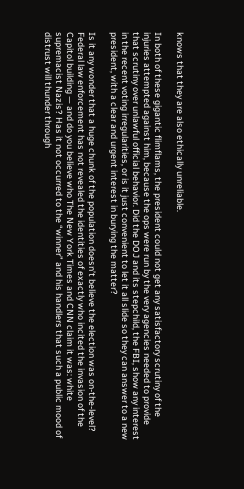knows that they are also ethically unreliable.

In both of these gigantic flimflams, the president could not get any satisfactory scrutiny of the injuries attempted against him, because the ops were run by the very agencies needed to provide that scrutiny over unlawful official behavior. Did the DOJ and its stepchild, the FBI, show any interest in the recent voting irregularities, or is it just convenient to let it all slide so they can answer to a new president, with a clear and urgent interest in burying the matter?

Is it any wonder that a huge chunk of the population doesn’t believe the election was on-the-level? Federal law enforcement has not revealed the identities of exactly who incited the invasion of the Capitol building — and do you believe who The New York Times and CNN claim it was: white supremacist Nazis? Has it not occurred to the “winner” and his handlers that such a public mood of distrust will thunder through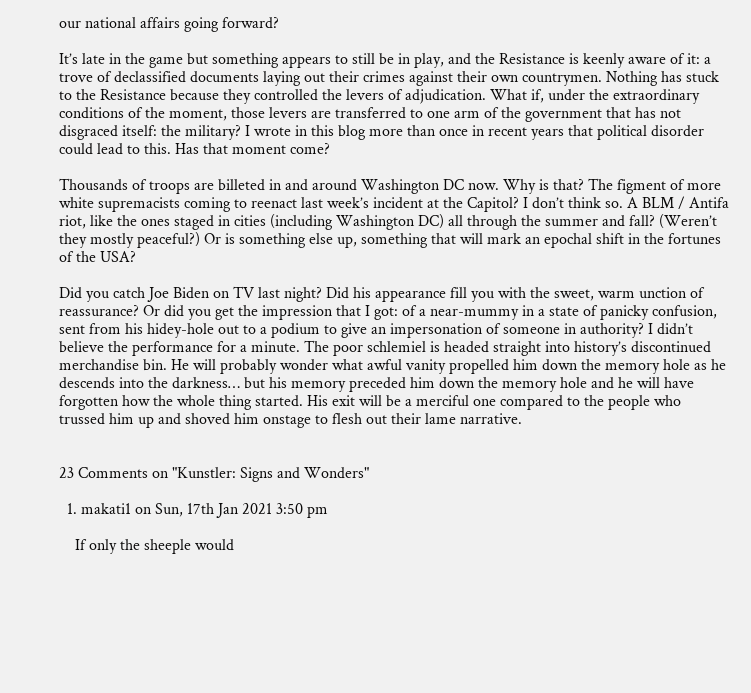our national affairs going forward?

It’s late in the game but something appears to still be in play, and the Resistance is keenly aware of it: a trove of declassified documents laying out their crimes against their own countrymen. Nothing has stuck to the Resistance because they controlled the levers of adjudication. What if, under the extraordinary conditions of the moment, those levers are transferred to one arm of the government that has not disgraced itself: the military? I wrote in this blog more than once in recent years that political disorder could lead to this. Has that moment come?

Thousands of troops are billeted in and around Washington DC now. Why is that? The figment of more white supremacists coming to reenact last week’s incident at the Capitol? I don’t think so. A BLM / Antifa riot, like the ones staged in cities (including Washington DC) all through the summer and fall? (Weren’t they mostly peaceful?) Or is something else up, something that will mark an epochal shift in the fortunes of the USA?

Did you catch Joe Biden on TV last night? Did his appearance fill you with the sweet, warm unction of reassurance? Or did you get the impression that I got: of a near-mummy in a state of panicky confusion, sent from his hidey-hole out to a podium to give an impersonation of someone in authority? I didn’t believe the performance for a minute. The poor schlemiel is headed straight into history’s discontinued merchandise bin. He will probably wonder what awful vanity propelled him down the memory hole as he descends into the darkness… but his memory preceded him down the memory hole and he will have forgotten how the whole thing started. His exit will be a merciful one compared to the people who trussed him up and shoved him onstage to flesh out their lame narrative.


23 Comments on "Kunstler: Signs and Wonders"

  1. makati1 on Sun, 17th Jan 2021 3:50 pm

    If only the sheeple would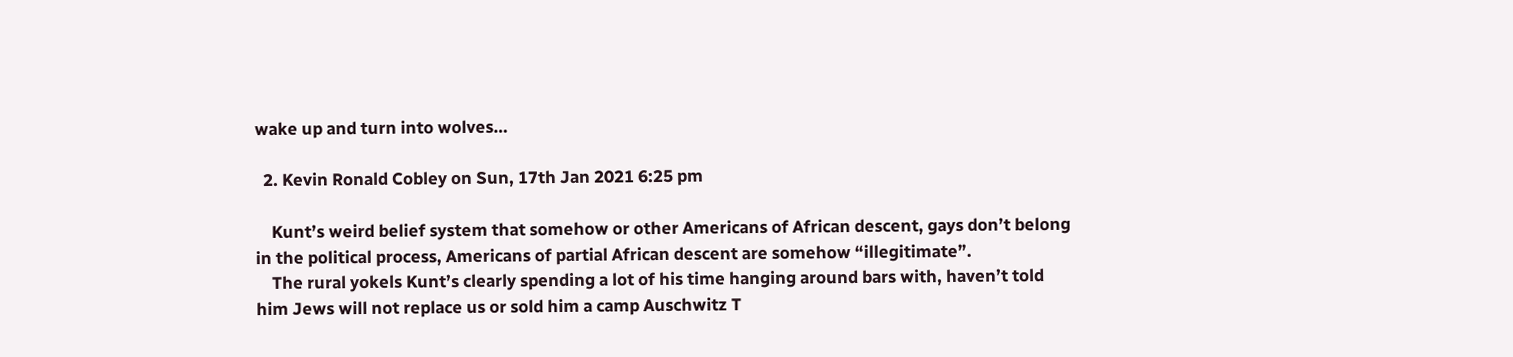wake up and turn into wolves…

  2. Kevin Ronald Cobley on Sun, 17th Jan 2021 6:25 pm

    Kunt’s weird belief system that somehow or other Americans of African descent, gays don’t belong in the political process, Americans of partial African descent are somehow “illegitimate”.
    The rural yokels Kunt’s clearly spending a lot of his time hanging around bars with, haven’t told him Jews will not replace us or sold him a camp Auschwitz T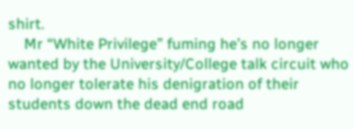shirt.
    Mr “White Privilege” fuming he’s no longer wanted by the University/College talk circuit who no longer tolerate his denigration of their students down the dead end road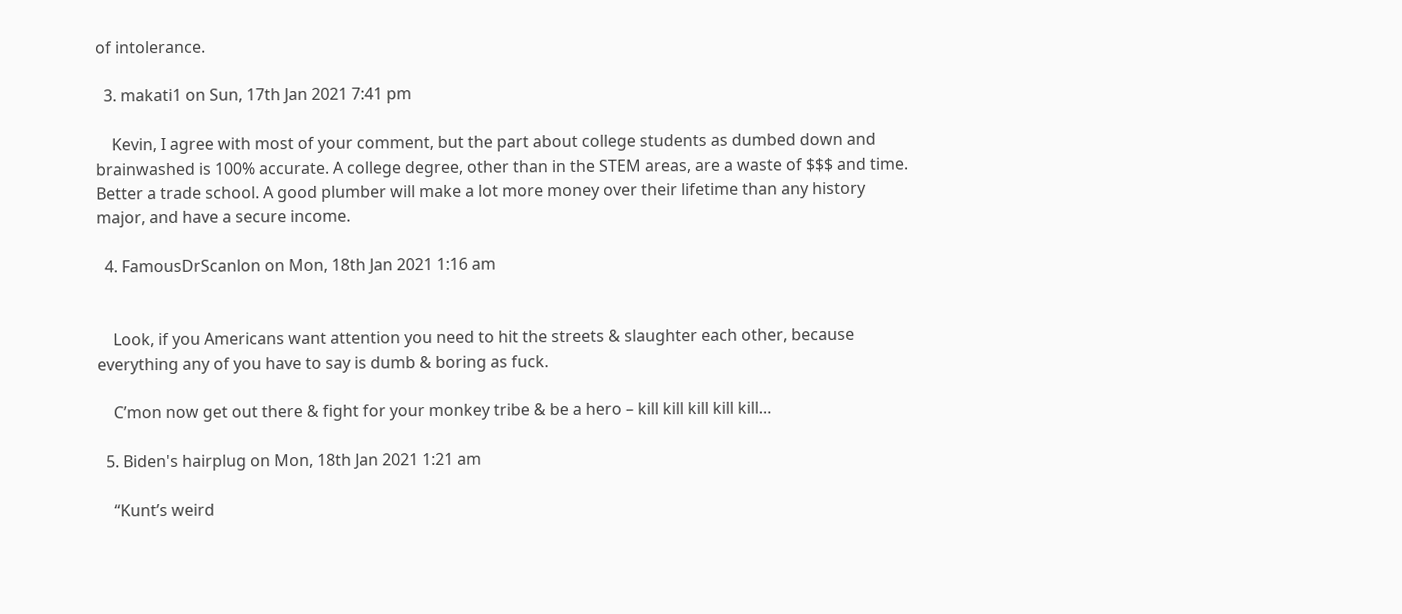of intolerance.

  3. makati1 on Sun, 17th Jan 2021 7:41 pm

    Kevin, I agree with most of your comment, but the part about college students as dumbed down and brainwashed is 100% accurate. A college degree, other than in the STEM areas, are a waste of $$$ and time. Better a trade school. A good plumber will make a lot more money over their lifetime than any history major, and have a secure income.

  4. FamousDrScanlon on Mon, 18th Jan 2021 1:16 am


    Look, if you Americans want attention you need to hit the streets & slaughter each other, because everything any of you have to say is dumb & boring as fuck.

    C’mon now get out there & fight for your monkey tribe & be a hero – kill kill kill kill kill…

  5. Biden's hairplug on Mon, 18th Jan 2021 1:21 am

    “Kunt’s weird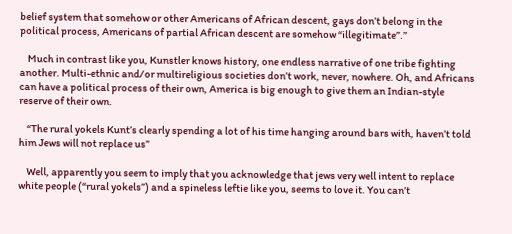belief system that somehow or other Americans of African descent, gays don’t belong in the political process, Americans of partial African descent are somehow “illegitimate”.”

    Much in contrast like you, Kunstler knows history, one endless narrative of one tribe fighting another. Multi-ethnic and/or multireligious societies don’t work, never, nowhere. Oh, and Africans can have a political process of their own, America is big enough to give them an Indian-style reserve of their own.

    “The rural yokels Kunt’s clearly spending a lot of his time hanging around bars with, haven’t told him Jews will not replace us”

    Well, apparently you seem to imply that you acknowledge that jews very well intent to replace white people (“rural yokels”) and a spineless leftie like you, seems to love it. You can’t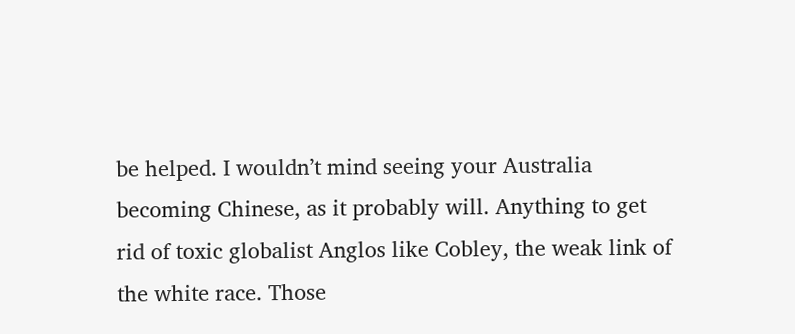be helped. I wouldn’t mind seeing your Australia becoming Chinese, as it probably will. Anything to get rid of toxic globalist Anglos like Cobley, the weak link of the white race. Those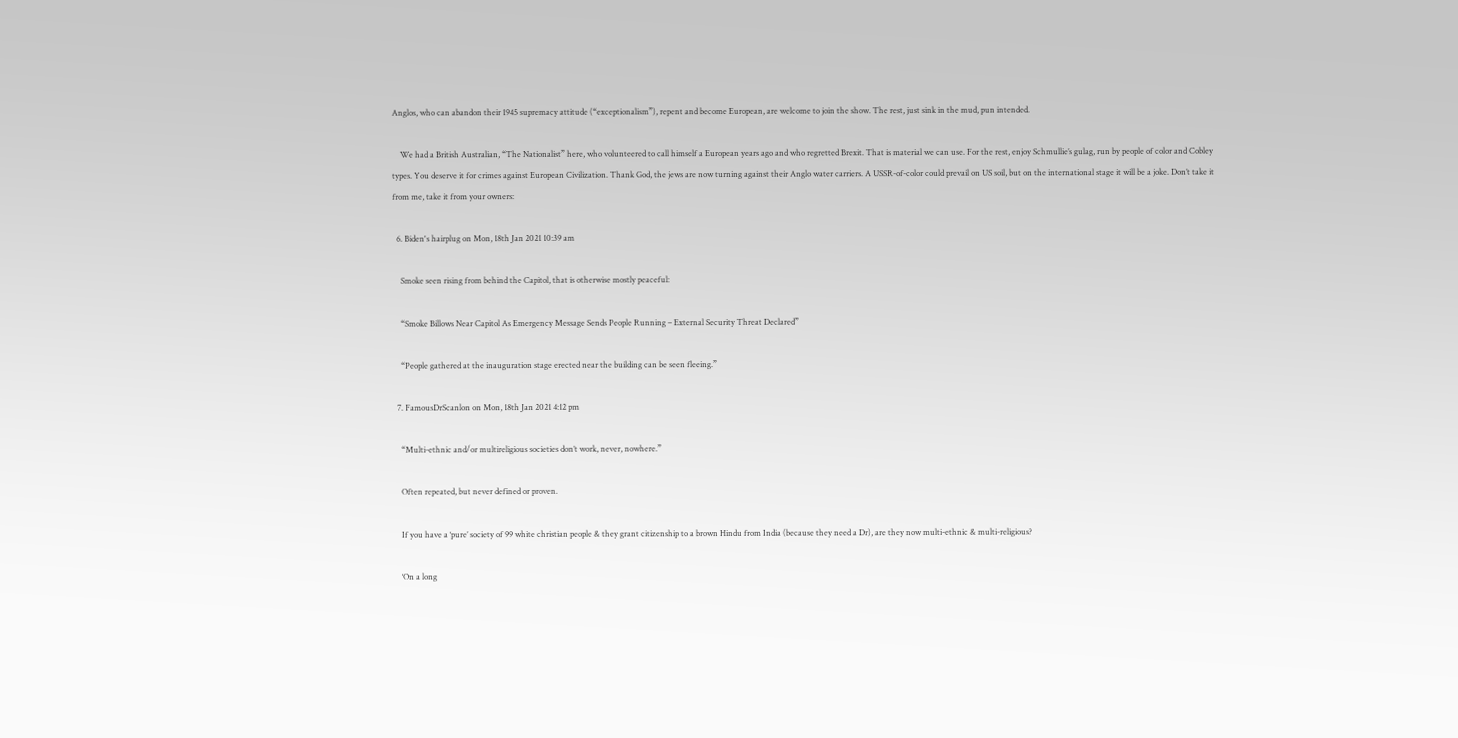Anglos, who can abandon their 1945 supremacy attitude (“exceptionalism”), repent and become European, are welcome to join the show. The rest, just sink in the mud, pun intended.

    We had a British Australian, “The Nationalist” here, who volunteered to call himself a European years ago and who regretted Brexit. That is material we can use. For the rest, enjoy Schmullie’s gulag, run by people of color and Cobley types. You deserve it for crimes against European Civilization. Thank God, the jews are now turning against their Anglo water carriers. A USSR-of-color could prevail on US soil, but on the international stage it will be a joke. Don’t take it from me, take it from your owners:

  6. Biden's hairplug on Mon, 18th Jan 2021 10:39 am

    Smoke seen rising from behind the Capitol, that is otherwise mostly peaceful:

    “Smoke Billows Near Capitol As Emergency Message Sends People Running – External Security Threat Declared”

    “People gathered at the inauguration stage erected near the building can be seen fleeing.”

  7. FamousDrScanlon on Mon, 18th Jan 2021 4:12 pm

    “Multi-ethnic and/or multireligious societies don’t work, never, nowhere.”

    Often repeated, but never defined or proven.

    If you have a ‘pure’ society of 99 white christian people & they grant citizenship to a brown Hindu from India (because they need a Dr), are they now multi-ethnic & multi-religious?

    ‘On a long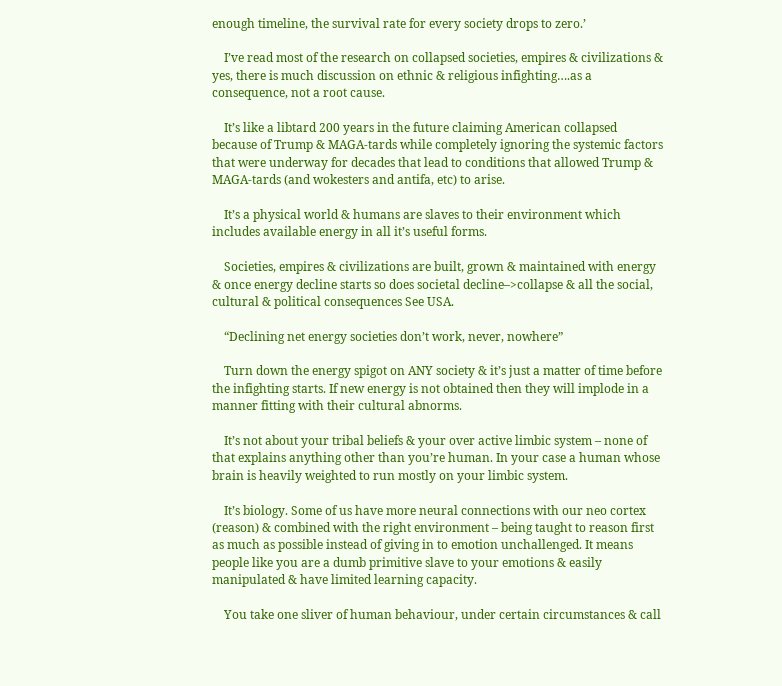enough timeline, the survival rate for every society drops to zero.’

    I’ve read most of the research on collapsed societies, empires & civilizations & yes, there is much discussion on ethnic & religious infighting….as a consequence, not a root cause.

    It’s like a libtard 200 years in the future claiming American collapsed because of Trump & MAGA-tards while completely ignoring the systemic factors that were underway for decades that lead to conditions that allowed Trump & MAGA-tards (and wokesters and antifa, etc) to arise.

    It’s a physical world & humans are slaves to their environment which includes available energy in all it’s useful forms.

    Societies, empires & civilizations are built, grown & maintained with energy & once energy decline starts so does societal decline–>collapse & all the social, cultural & political consequences See USA.

    “Declining net energy societies don’t work, never, nowhere”

    Turn down the energy spigot on ANY society & it’s just a matter of time before the infighting starts. If new energy is not obtained then they will implode in a manner fitting with their cultural abnorms.

    It’s not about your tribal beliefs & your over active limbic system – none of that explains anything other than you’re human. In your case a human whose brain is heavily weighted to run mostly on your limbic system.

    It’s biology. Some of us have more neural connections with our neo cortex (reason) & combined with the right environment – being taught to reason first as much as possible instead of giving in to emotion unchallenged. It means people like you are a dumb primitive slave to your emotions & easily manipulated & have limited learning capacity.

    You take one sliver of human behaviour, under certain circumstances & call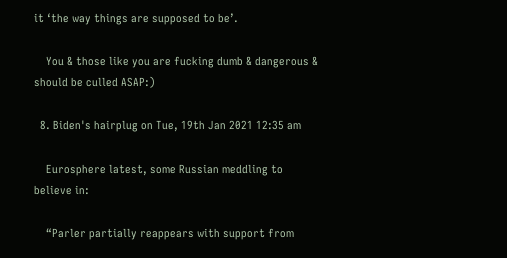it ‘the way things are supposed to be’.

    You & those like you are fucking dumb & dangerous & should be culled ASAP:)

  8. Biden's hairplug on Tue, 19th Jan 2021 12:35 am

    Eurosphere latest, some Russian meddling to believe in:

    “Parler partially reappears with support from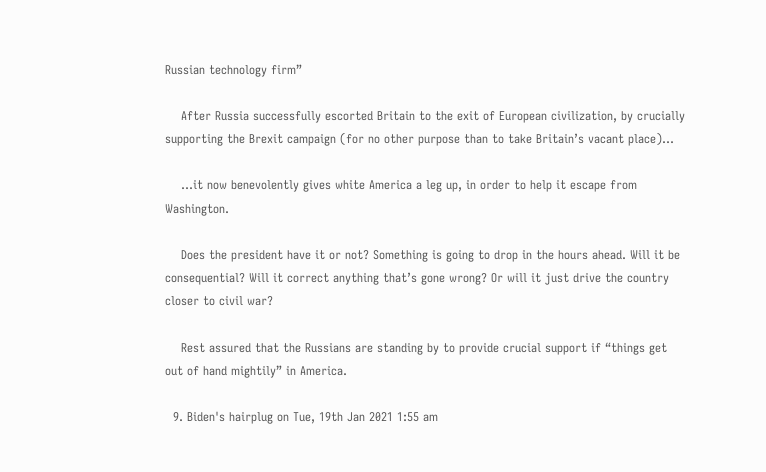Russian technology firm”

    After Russia successfully escorted Britain to the exit of European civilization, by crucially supporting the Brexit campaign (for no other purpose than to take Britain’s vacant place)…

    …it now benevolently gives white America a leg up, in order to help it escape from Washington.

    Does the president have it or not? Something is going to drop in the hours ahead. Will it be consequential? Will it correct anything that’s gone wrong? Or will it just drive the country closer to civil war?

    Rest assured that the Russians are standing by to provide crucial support if “things get out of hand mightily” in America.

  9. Biden's hairplug on Tue, 19th Jan 2021 1:55 am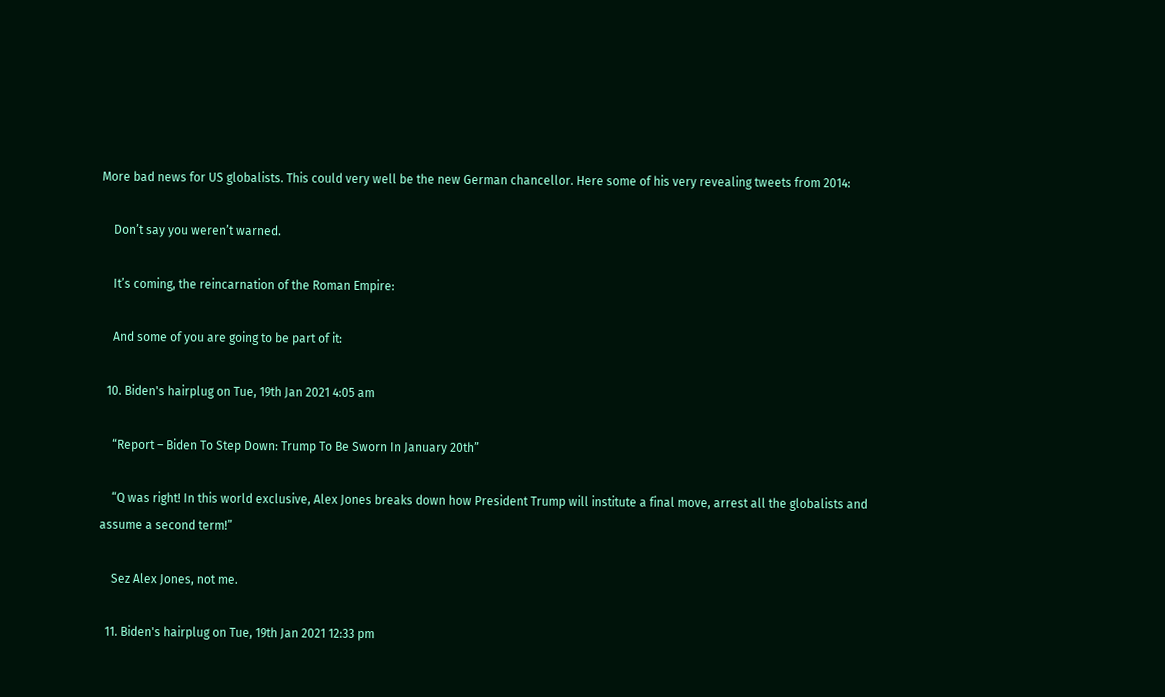More bad news for US globalists. This could very well be the new German chancellor. Here some of his very revealing tweets from 2014:

    Don’t say you weren’t warned.

    It’s coming, the reincarnation of the Roman Empire:

    And some of you are going to be part of it:

  10. Biden's hairplug on Tue, 19th Jan 2021 4:05 am

    “Report – Biden To Step Down: Trump To Be Sworn In January 20th”

    “Q was right! In this world exclusive, Alex Jones breaks down how President Trump will institute a final move, arrest all the globalists and assume a second term!”

    Sez Alex Jones, not me.

  11. Biden's hairplug on Tue, 19th Jan 2021 12:33 pm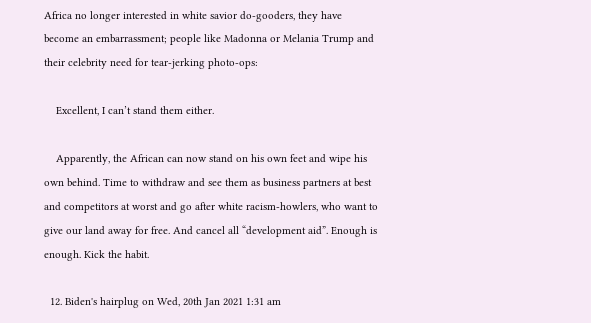Africa no longer interested in white savior do-gooders, they have become an embarrassment; people like Madonna or Melania Trump and their celebrity need for tear-jerking photo-ops:

    Excellent, I can’t stand them either.

    Apparently, the African can now stand on his own feet and wipe his own behind. Time to withdraw and see them as business partners at best and competitors at worst and go after white racism-howlers, who want to give our land away for free. And cancel all “development aid”. Enough is enough. Kick the habit.

  12. Biden's hairplug on Wed, 20th Jan 2021 1:31 am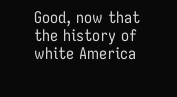Good, now that the history of white America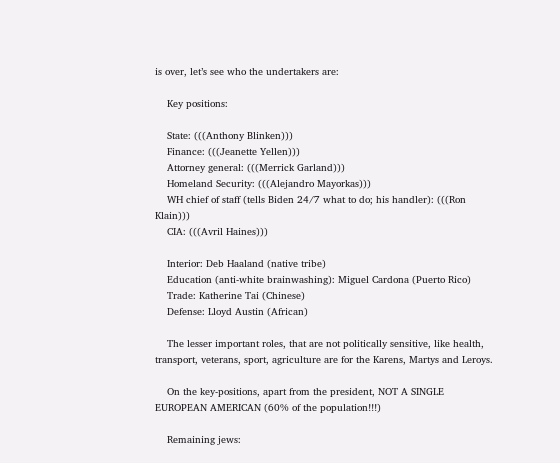is over, let’s see who the undertakers are:

    Key positions:

    State: (((Anthony Blinken)))
    Finance: (((Jeanette Yellen)))
    Attorney general: (((Merrick Garland)))
    Homeland Security: (((Alejandro Mayorkas)))
    WH chief of staff (tells Biden 24/7 what to do; his handler): (((Ron Klain)))
    CIA: (((Avril Haines)))

    Interior: Deb Haaland (native tribe)
    Education (anti-white brainwashing): Miguel Cardona (Puerto Rico)
    Trade: Katherine Tai (Chinese)
    Defense: Lloyd Austin (African)

    The lesser important roles, that are not politically sensitive, like health, transport, veterans, sport, agriculture are for the Karens, Martys and Leroys.

    On the key-positions, apart from the president, NOT A SINGLE EUROPEAN AMERICAN (60% of the population!!!)

    Remaining jews: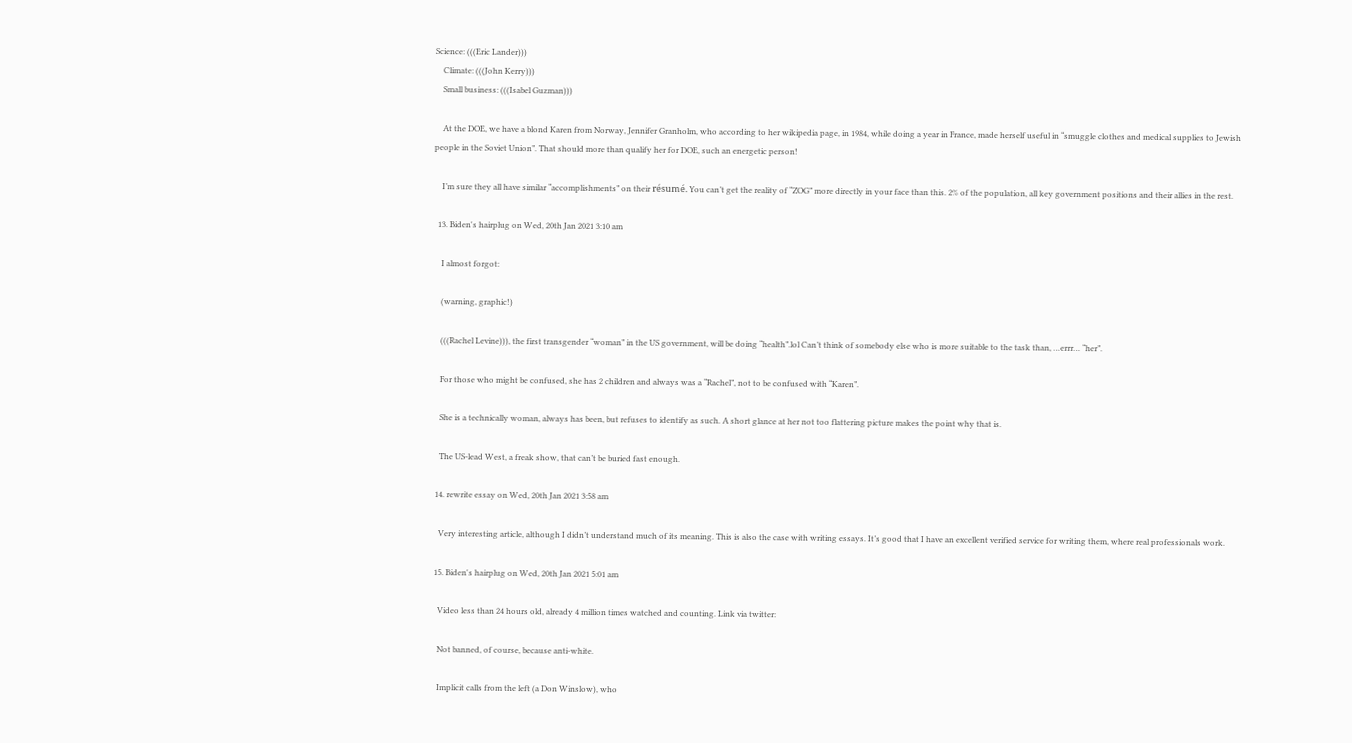Science: (((Eric Lander)))
    Climate: (((John Kerry)))
    Small business: (((Isabel Guzman)))

    At the DOE, we have a blond Karen from Norway, Jennifer Granholm, who according to her wikipedia page, in 1984, while doing a year in France, made herself useful in “smuggle clothes and medical supplies to Jewish people in the Soviet Union”. That should more than qualify her for DOE, such an energetic person!

    I’m sure they all have similar “accomplishments” on their résumé. You can’t get the reality of “ZOG” more directly in your face than this. 2% of the population, all key government positions and their allies in the rest.

  13. Biden's hairplug on Wed, 20th Jan 2021 3:10 am

    I almost forgot:

    (warning, graphic!)

    (((Rachel Levine))), the first transgender “woman” in the US government, will be doing “health”.lol Can’t think of somebody else who is more suitable to the task than, …errr… “her”.

    For those who might be confused, she has 2 children and always was a “Rachel”, not to be confused with “Karen”.

    She is a technically woman, always has been, but refuses to identify as such. A short glance at her not too flattering picture makes the point why that is.

    The US-lead West, a freak show, that can’t be buried fast enough.

  14. rewrite essay on Wed, 20th Jan 2021 3:58 am

    Very interesting article, although I didn’t understand much of its meaning. This is also the case with writing essays. It’s good that I have an excellent verified service for writing them, where real professionals work.

  15. Biden's hairplug on Wed, 20th Jan 2021 5:01 am

    Video less than 24 hours old, already 4 million times watched and counting. Link via twitter:

    Not banned, of course, because anti-white.

    Implicit calls from the left (a Don Winslow), who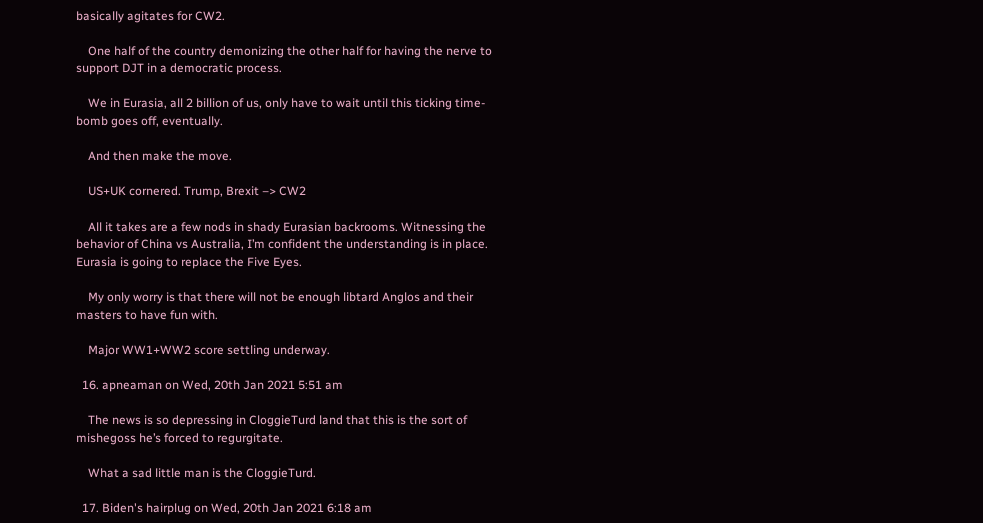basically agitates for CW2.

    One half of the country demonizing the other half for having the nerve to support DJT in a democratic process.

    We in Eurasia, all 2 billion of us, only have to wait until this ticking time-bomb goes off, eventually.

    And then make the move.

    US+UK cornered. Trump, Brexit –> CW2

    All it takes are a few nods in shady Eurasian backrooms. Witnessing the behavior of China vs Australia, I’m confident the understanding is in place. Eurasia is going to replace the Five Eyes.

    My only worry is that there will not be enough libtard Anglos and their masters to have fun with.

    Major WW1+WW2 score settling underway.

  16. apneaman on Wed, 20th Jan 2021 5:51 am

    The news is so depressing in CloggieTurd land that this is the sort of mishegoss he’s forced to regurgitate.

    What a sad little man is the CloggieTurd.

  17. Biden's hairplug on Wed, 20th Jan 2021 6:18 am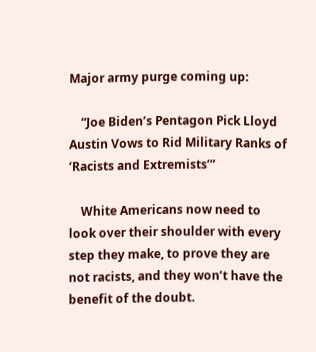Major army purge coming up:

    “Joe Biden’s Pentagon Pick Lloyd Austin Vows to Rid Military Ranks of ‘Racists and Extremists’”

    White Americans now need to look over their shoulder with every step they make, to prove they are not racists, and they won’t have the benefit of the doubt.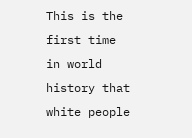This is the first time in world history that white people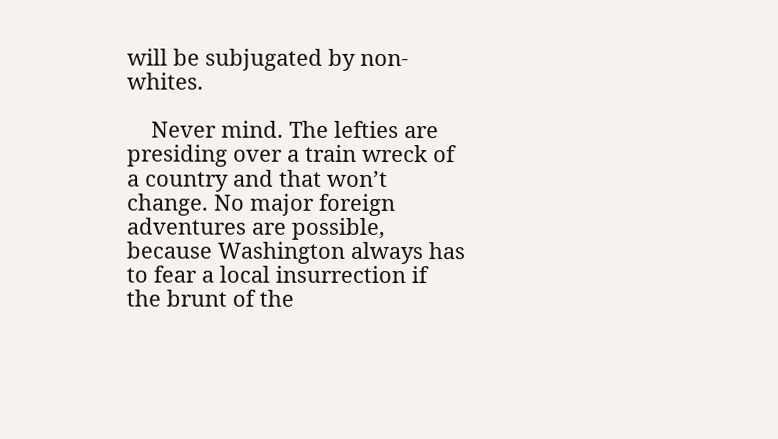will be subjugated by non-whites.

    Never mind. The lefties are presiding over a train wreck of a country and that won’t change. No major foreign adventures are possible, because Washington always has to fear a local insurrection if the brunt of the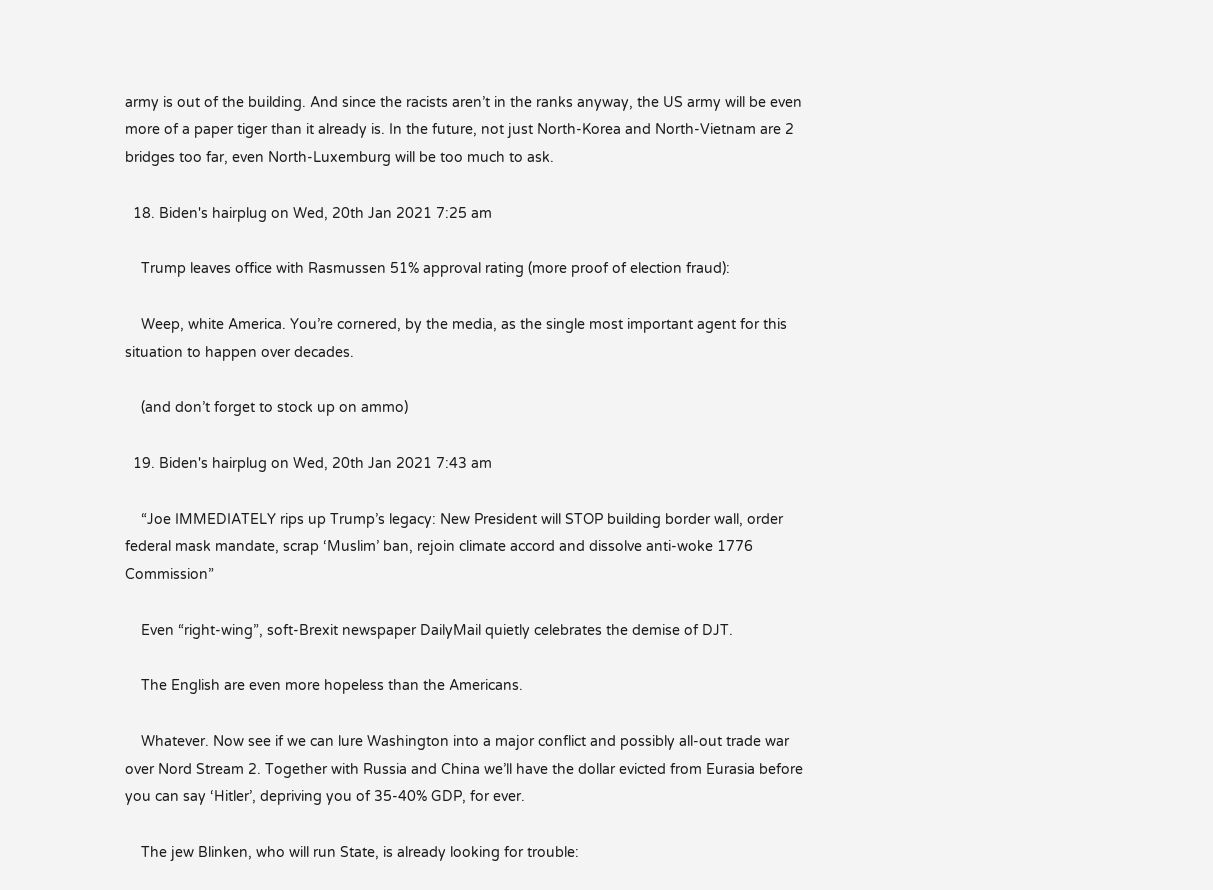army is out of the building. And since the racists aren’t in the ranks anyway, the US army will be even more of a paper tiger than it already is. In the future, not just North-Korea and North-Vietnam are 2 bridges too far, even North-Luxemburg will be too much to ask.

  18. Biden's hairplug on Wed, 20th Jan 2021 7:25 am

    Trump leaves office with Rasmussen 51% approval rating (more proof of election fraud):

    Weep, white America. You’re cornered, by the media, as the single most important agent for this situation to happen over decades.

    (and don’t forget to stock up on ammo)

  19. Biden's hairplug on Wed, 20th Jan 2021 7:43 am

    “Joe IMMEDIATELY rips up Trump’s legacy: New President will STOP building border wall, order federal mask mandate, scrap ‘Muslim’ ban, rejoin climate accord and dissolve anti-woke 1776 Commission”

    Even “right-wing”, soft-Brexit newspaper DailyMail quietly celebrates the demise of DJT.

    The English are even more hopeless than the Americans.

    Whatever. Now see if we can lure Washington into a major conflict and possibly all-out trade war over Nord Stream 2. Together with Russia and China we’ll have the dollar evicted from Eurasia before you can say ‘Hitler’, depriving you of 35-40% GDP, for ever.

    The jew Blinken, who will run State, is already looking for trouble: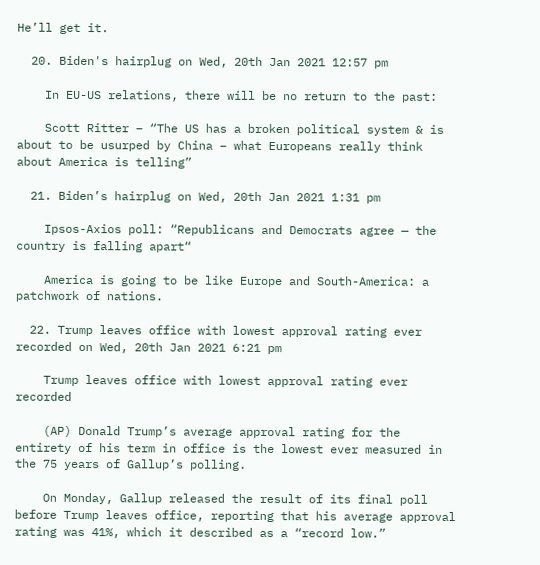He’ll get it.

  20. Biden's hairplug on Wed, 20th Jan 2021 12:57 pm

    In EU-US relations, there will be no return to the past:

    Scott Ritter – “The US has a broken political system & is about to be usurped by China – what Europeans really think about America is telling”

  21. Biden’s hairplug on Wed, 20th Jan 2021 1:31 pm

    Ipsos-Axios poll: “Republicans and Democrats agree — the country is falling apart“

    America is going to be like Europe and South-America: a patchwork of nations.

  22. Trump leaves office with lowest approval rating ever recorded on Wed, 20th Jan 2021 6:21 pm

    Trump leaves office with lowest approval rating ever recorded

    (AP) Donald Trump’s average approval rating for the entirety of his term in office is the lowest ever measured in the 75 years of Gallup’s polling.

    On Monday, Gallup released the result of its final poll before Trump leaves office, reporting that his average approval rating was 41%, which it described as a “record low.”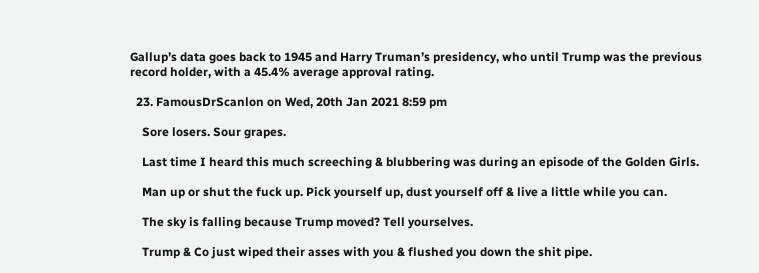Gallup’s data goes back to 1945 and Harry Truman’s presidency, who until Trump was the previous record holder, with a 45.4% average approval rating.

  23. FamousDrScanlon on Wed, 20th Jan 2021 8:59 pm

    Sore losers. Sour grapes.

    Last time I heard this much screeching & blubbering was during an episode of the Golden Girls.

    Man up or shut the fuck up. Pick yourself up, dust yourself off & live a little while you can.

    The sky is falling because Trump moved? Tell yourselves.

    Trump & Co just wiped their asses with you & flushed you down the shit pipe.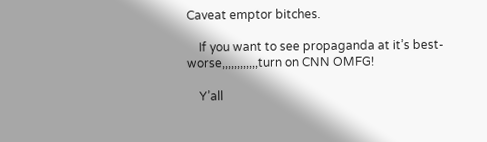Caveat emptor bitches.

    If you want to see propaganda at it’s best-worse,,,,,,,,,,,,turn on CNN OMFG!

    Y’all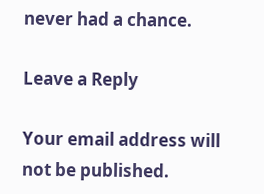never had a chance.

Leave a Reply

Your email address will not be published.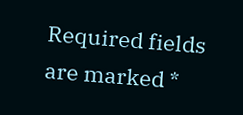Required fields are marked *